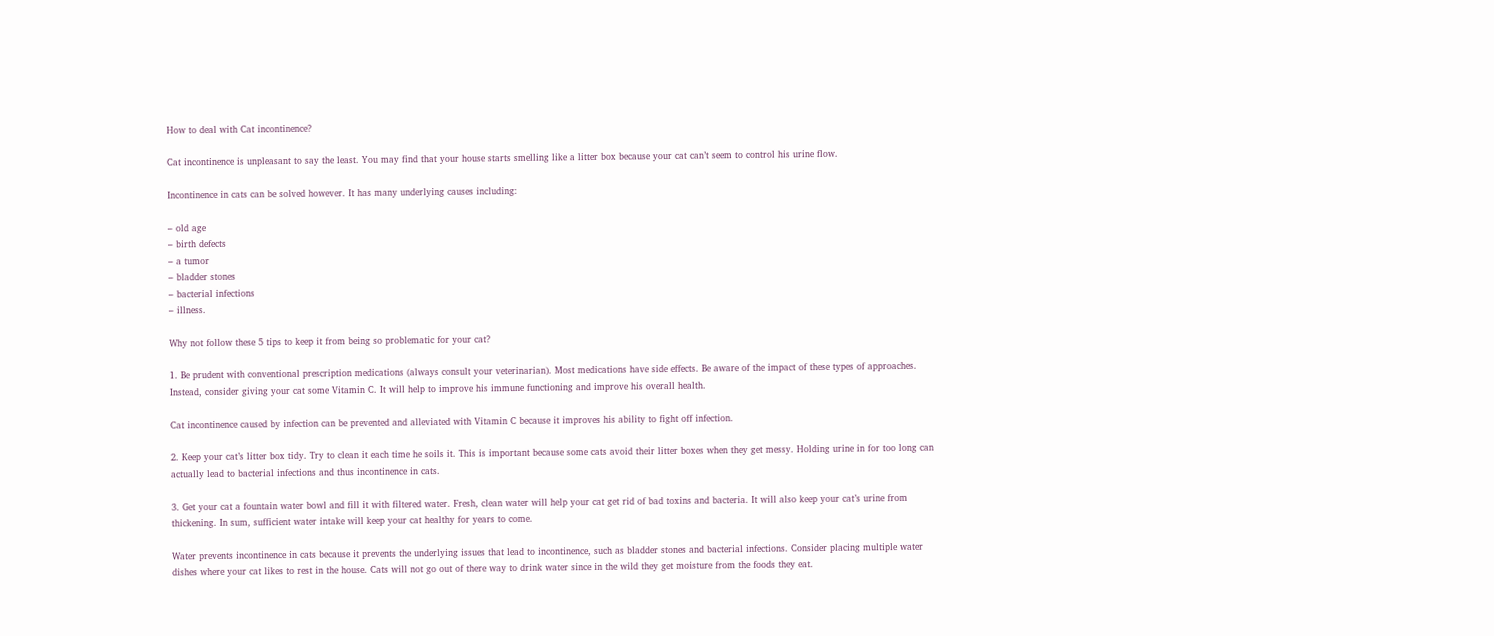How to deal with Cat incontinence?

Cat incontinence is unpleasant to say the least. You may find that your house starts smelling like a litter box because your cat can’t seem to control his urine flow.

Incontinence in cats can be solved however. It has many underlying causes including:

– old age
– birth defects
– a tumor
– bladder stones
– bacterial infections
– illness.

Why not follow these 5 tips to keep it from being so problematic for your cat?

1. Be prudent with conventional prescription medications (always consult your veterinarian). Most medications have side effects. Be aware of the impact of these types of approaches. Instead, consider giving your cat some Vitamin C. It will help to improve his immune functioning and improve his overall health.

Cat incontinence caused by infection can be prevented and alleviated with Vitamin C because it improves his ability to fight off infection.

2. Keep your cat’s litter box tidy. Try to clean it each time he soils it. This is important because some cats avoid their litter boxes when they get messy. Holding urine in for too long can actually lead to bacterial infections and thus incontinence in cats.

3. Get your cat a fountain water bowl and fill it with filtered water. Fresh, clean water will help your cat get rid of bad toxins and bacteria. It will also keep your cat’s urine from thickening. In sum, sufficient water intake will keep your cat healthy for years to come.

Water prevents incontinence in cats because it prevents the underlying issues that lead to incontinence, such as bladder stones and bacterial infections. Consider placing multiple water dishes where your cat likes to rest in the house. Cats will not go out of there way to drink water since in the wild they get moisture from the foods they eat.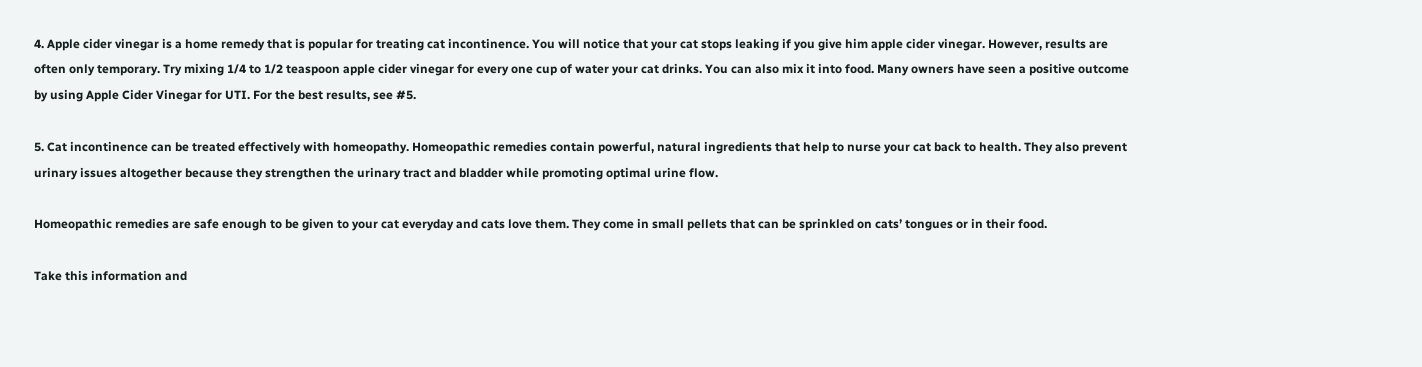4. Apple cider vinegar is a home remedy that is popular for treating cat incontinence. You will notice that your cat stops leaking if you give him apple cider vinegar. However, results are often only temporary. Try mixing 1/4 to 1/2 teaspoon apple cider vinegar for every one cup of water your cat drinks. You can also mix it into food. Many owners have seen a positive outcome by using Apple Cider Vinegar for UTI. For the best results, see #5.

5. Cat incontinence can be treated effectively with homeopathy. Homeopathic remedies contain powerful, natural ingredients that help to nurse your cat back to health. They also prevent urinary issues altogether because they strengthen the urinary tract and bladder while promoting optimal urine flow.

Homeopathic remedies are safe enough to be given to your cat everyday and cats love them. They come in small pellets that can be sprinkled on cats’ tongues or in their food.

Take this information and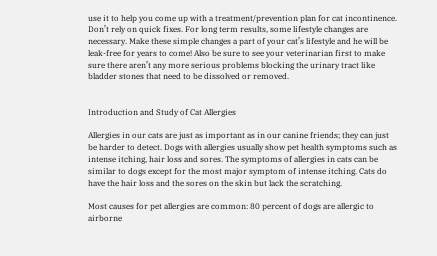use it to help you come up with a treatment/prevention plan for cat incontinence. Don’t rely on quick fixes. For long term results, some lifestyle changes are necessary. Make these simple changes a part of your cat’s lifestyle and he will be leak-free for years to come! Also be sure to see your veterinarian first to make sure there aren’t any more serious problems blocking the urinary tract like bladder stones that need to be dissolved or removed.


Introduction and Study of Cat Allergies

Allergies in our cats are just as important as in our canine friends; they can just be harder to detect. Dogs with allergies usually show pet health symptoms such as intense itching, hair loss and sores. The symptoms of allergies in cats can be similar to dogs except for the most major symptom of intense itching. Cats do have the hair loss and the sores on the skin but lack the scratching.

Most causes for pet allergies are common: 80 percent of dogs are allergic to airborne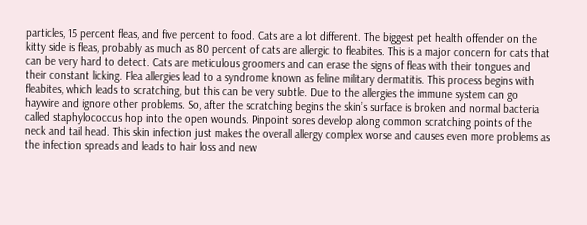particles, 15 percent fleas, and five percent to food. Cats are a lot different. The biggest pet health offender on the kitty side is fleas, probably as much as 80 percent of cats are allergic to fleabites. This is a major concern for cats that can be very hard to detect. Cats are meticulous groomers and can erase the signs of fleas with their tongues and their constant licking. Flea allergies lead to a syndrome known as feline military dermatitis. This process begins with fleabites, which leads to scratching, but this can be very subtle. Due to the allergies the immune system can go haywire and ignore other problems. So, after the scratching begins the skin’s surface is broken and normal bacteria called staphylococcus hop into the open wounds. Pinpoint sores develop along common scratching points of the neck and tail head. This skin infection just makes the overall allergy complex worse and causes even more problems as the infection spreads and leads to hair loss and new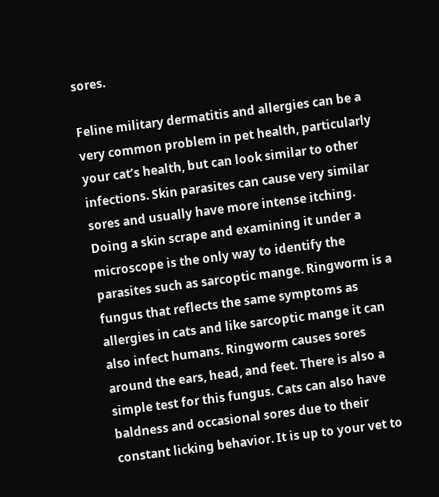sores.

Feline military dermatitis and allergies can be a very common problem in pet health, particularly your cat’s health, but can look similar to other infections. Skin parasites can cause very similar sores and usually have more intense itching. Doing a skin scrape and examining it under a microscope is the only way to identify the parasites such as sarcoptic mange. Ringworm is a fungus that reflects the same symptoms as allergies in cats and like sarcoptic mange it can also infect humans. Ringworm causes sores around the ears, head, and feet. There is also a simple test for this fungus. Cats can also have baldness and occasional sores due to their constant licking behavior. It is up to your vet to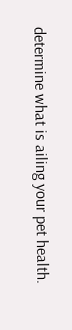determine what is ailing your pet health.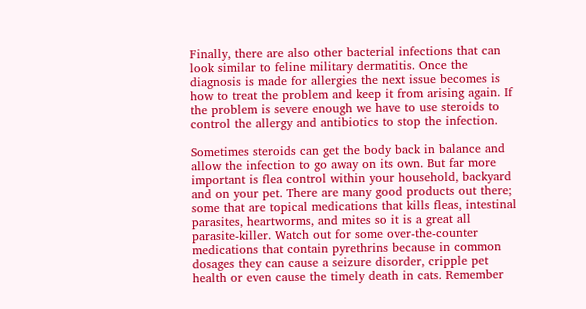Finally, there are also other bacterial infections that can look similar to feline military dermatitis. Once the diagnosis is made for allergies the next issue becomes is how to treat the problem and keep it from arising again. If the problem is severe enough we have to use steroids to control the allergy and antibiotics to stop the infection.

Sometimes steroids can get the body back in balance and allow the infection to go away on its own. But far more important is flea control within your household, backyard and on your pet. There are many good products out there; some that are topical medications that kills fleas, intestinal parasites, heartworms, and mites so it is a great all parasite-killer. Watch out for some over-the-counter medications that contain pyrethrins because in common dosages they can cause a seizure disorder, cripple pet health or even cause the timely death in cats. Remember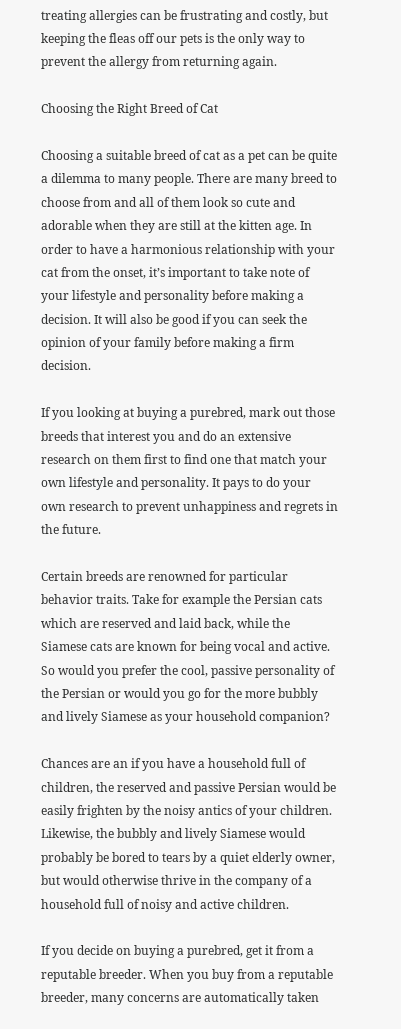treating allergies can be frustrating and costly, but keeping the fleas off our pets is the only way to prevent the allergy from returning again.

Choosing the Right Breed of Cat

Choosing a suitable breed of cat as a pet can be quite a dilemma to many people. There are many breed to choose from and all of them look so cute and adorable when they are still at the kitten age. In order to have a harmonious relationship with your cat from the onset, it’s important to take note of your lifestyle and personality before making a decision. It will also be good if you can seek the opinion of your family before making a firm decision.

If you looking at buying a purebred, mark out those breeds that interest you and do an extensive research on them first to find one that match your own lifestyle and personality. It pays to do your own research to prevent unhappiness and regrets in the future.

Certain breeds are renowned for particular behavior traits. Take for example the Persian cats which are reserved and laid back, while the Siamese cats are known for being vocal and active. So would you prefer the cool, passive personality of the Persian or would you go for the more bubbly and lively Siamese as your household companion?

Chances are an if you have a household full of children, the reserved and passive Persian would be easily frighten by the noisy antics of your children. Likewise, the bubbly and lively Siamese would probably be bored to tears by a quiet elderly owner, but would otherwise thrive in the company of a household full of noisy and active children.

If you decide on buying a purebred, get it from a reputable breeder. When you buy from a reputable breeder, many concerns are automatically taken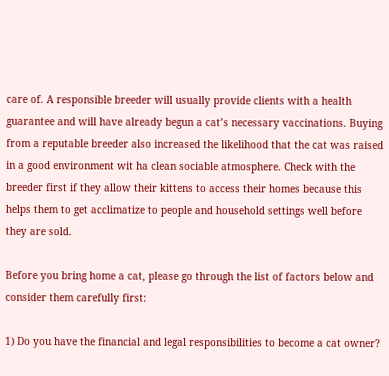care of. A responsible breeder will usually provide clients with a health guarantee and will have already begun a cat’s necessary vaccinations. Buying from a reputable breeder also increased the likelihood that the cat was raised in a good environment wit ha clean sociable atmosphere. Check with the breeder first if they allow their kittens to access their homes because this helps them to get acclimatize to people and household settings well before they are sold.

Before you bring home a cat, please go through the list of factors below and consider them carefully first:

1) Do you have the financial and legal responsibilities to become a cat owner?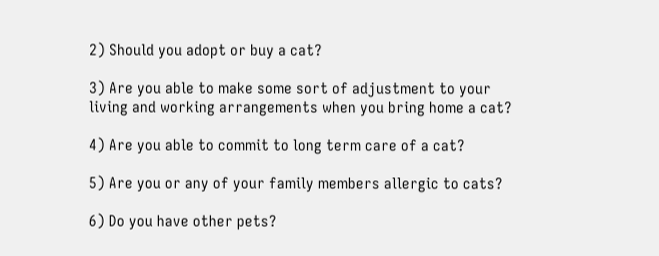2) Should you adopt or buy a cat?

3) Are you able to make some sort of adjustment to your living and working arrangements when you bring home a cat?

4) Are you able to commit to long term care of a cat?

5) Are you or any of your family members allergic to cats?

6) Do you have other pets?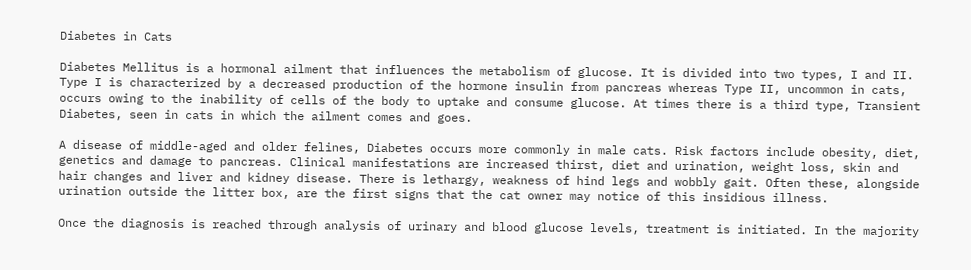Diabetes in Cats

Diabetes Mellitus is a hormonal ailment that influences the metabolism of glucose. It is divided into two types, I and II. Type I is characterized by a decreased production of the hormone insulin from pancreas whereas Type II, uncommon in cats, occurs owing to the inability of cells of the body to uptake and consume glucose. At times there is a third type, Transient Diabetes, seen in cats in which the ailment comes and goes.

A disease of middle-aged and older felines, Diabetes occurs more commonly in male cats. Risk factors include obesity, diet, genetics and damage to pancreas. Clinical manifestations are increased thirst, diet and urination, weight loss, skin and hair changes and liver and kidney disease. There is lethargy, weakness of hind legs and wobbly gait. Often these, alongside urination outside the litter box, are the first signs that the cat owner may notice of this insidious illness.

Once the diagnosis is reached through analysis of urinary and blood glucose levels, treatment is initiated. In the majority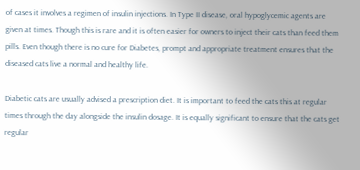of cases it involves a regimen of insulin injections. In Type II disease, oral hypoglycemic agents are given at times. Though this is rare and it is often easier for owners to inject their cats than feed them pills. Even though there is no cure for Diabetes, prompt and appropriate treatment ensures that the diseased cats live a normal and healthy life.

Diabetic cats are usually advised a prescription diet. It is important to feed the cats this at regular times through the day alongside the insulin dosage. It is equally significant to ensure that the cats get regular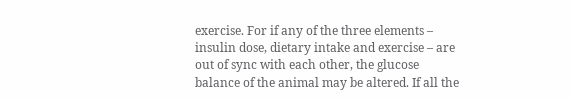exercise. For if any of the three elements – insulin dose, dietary intake and exercise – are out of sync with each other, the glucose balance of the animal may be altered. If all the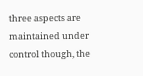three aspects are maintained under control though, the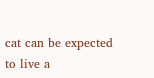cat can be expected to live a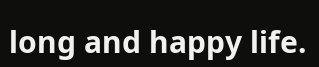long and happy life.